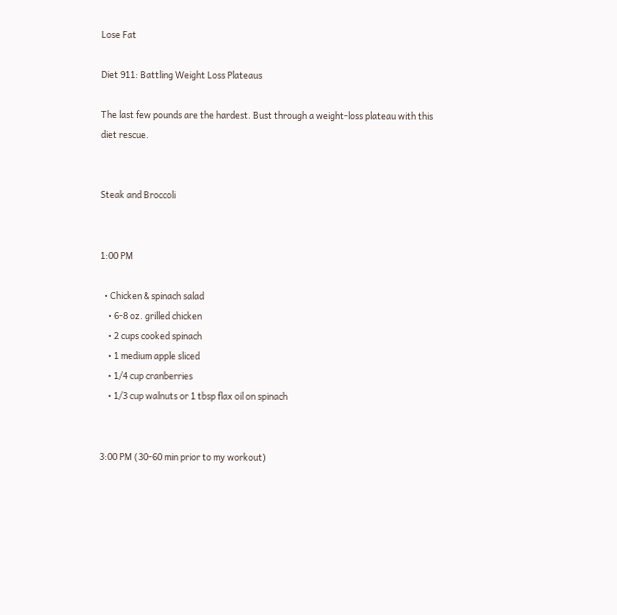Lose Fat

Diet 911: Battling Weight Loss Plateaus

The last few pounds are the hardest. Bust through a weight-loss plateau with this diet rescue.


Steak and Broccoli


1:00 PM

  • Chicken & spinach salad
    • 6-8 oz. grilled chicken
    • 2 cups cooked spinach
    • 1 medium apple sliced
    • 1/4 cup cranberries
    • 1/3 cup walnuts or 1 tbsp flax oil on spinach


3:00 PM (30-60 min prior to my workout)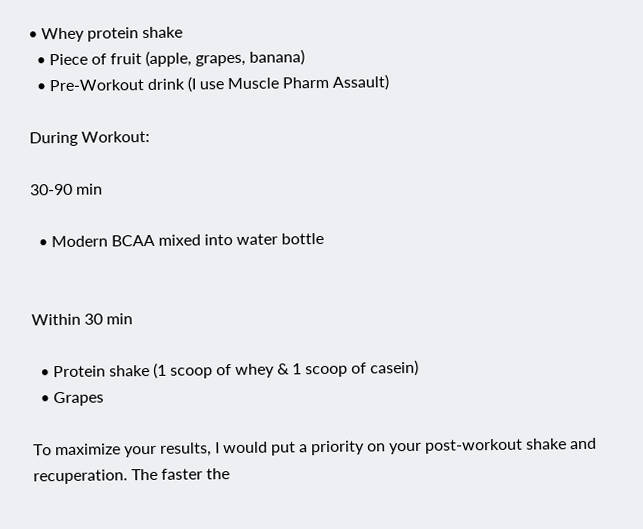• Whey protein shake
  • Piece of fruit (apple, grapes, banana)
  • Pre-Workout drink (I use Muscle Pharm Assault)

During Workout:

30-90 min

  • Modern BCAA mixed into water bottle


Within 30 min

  • Protein shake (1 scoop of whey & 1 scoop of casein)
  • Grapes

To maximize your results, I would put a priority on your post-workout shake and recuperation. The faster the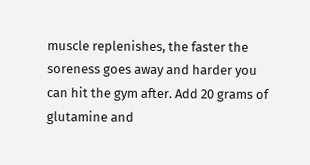muscle replenishes, the faster the soreness goes away and harder you can hit the gym after. Add 20 grams of glutamine and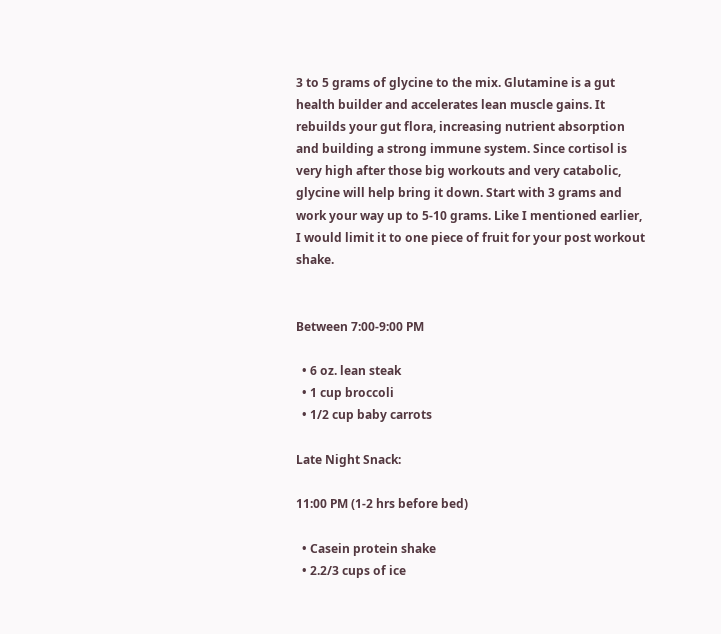3 to 5 grams of glycine to the mix. Glutamine is a gut health builder and accelerates lean muscle gains. It rebuilds your gut flora, increasing nutrient absorption and building a strong immune system. Since cortisol is very high after those big workouts and very catabolic, glycine will help bring it down. Start with 3 grams and work your way up to 5-10 grams. Like I mentioned earlier, I would limit it to one piece of fruit for your post workout shake.


Between 7:00-9:00 PM

  • 6 oz. lean steak
  • 1 cup broccoli
  • 1/2 cup baby carrots

Late Night Snack:

11:00 PM (1-2 hrs before bed)

  • Casein protein shake
  • 2.2/3 cups of ice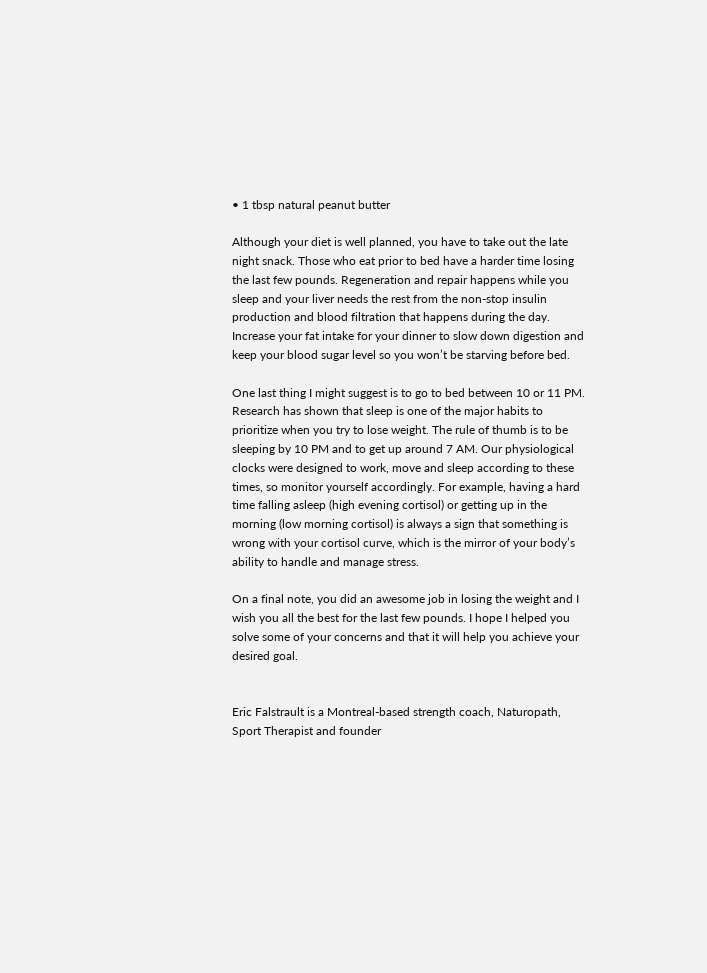• 1 tbsp natural peanut butter

Although your diet is well planned, you have to take out the late night snack. Those who eat prior to bed have a harder time losing the last few pounds. Regeneration and repair happens while you sleep and your liver needs the rest from the non-stop insulin production and blood filtration that happens during the day. Increase your fat intake for your dinner to slow down digestion and keep your blood sugar level so you won’t be starving before bed.

One last thing I might suggest is to go to bed between 10 or 11 PM. Research has shown that sleep is one of the major habits to prioritize when you try to lose weight. The rule of thumb is to be sleeping by 10 PM and to get up around 7 AM. Our physiological clocks were designed to work, move and sleep according to these times, so monitor yourself accordingly. For example, having a hard time falling asleep (high evening cortisol) or getting up in the morning (low morning cortisol) is always a sign that something is wrong with your cortisol curve, which is the mirror of your body’s ability to handle and manage stress.

On a final note, you did an awesome job in losing the weight and I wish you all the best for the last few pounds. I hope I helped you solve some of your concerns and that it will help you achieve your desired goal.


Eric Falstrault is a Montreal-based strength coach, Naturopath, Sport Therapist and founder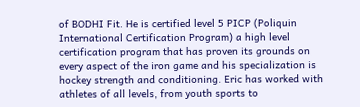of BODHI Fit. He is certified level 5 PICP (Poliquin International Certification Program) a high level certification program that has proven its grounds on every aspect of the iron game and his specialization is hockey strength and conditioning. Eric has worked with athletes of all levels, from youth sports to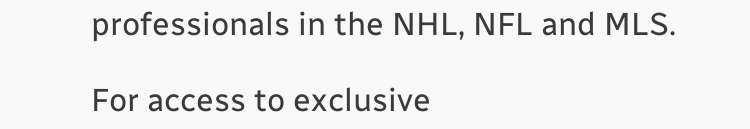professionals in the NHL, NFL and MLS.

For access to exclusive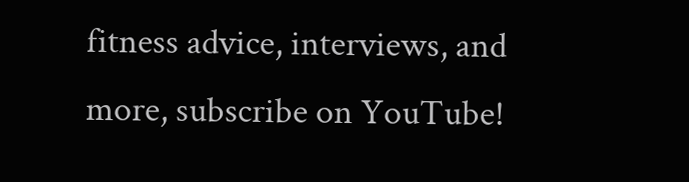fitness advice, interviews, and more, subscribe on YouTube!